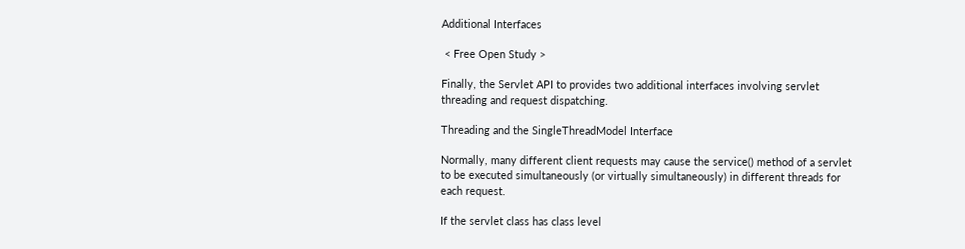Additional Interfaces

 < Free Open Study >

Finally, the Servlet API to provides two additional interfaces involving servlet threading and request dispatching.

Threading and the SingleThreadModel Interface

Normally, many different client requests may cause the service() method of a servlet to be executed simultaneously (or virtually simultaneously) in different threads for each request.

If the servlet class has class level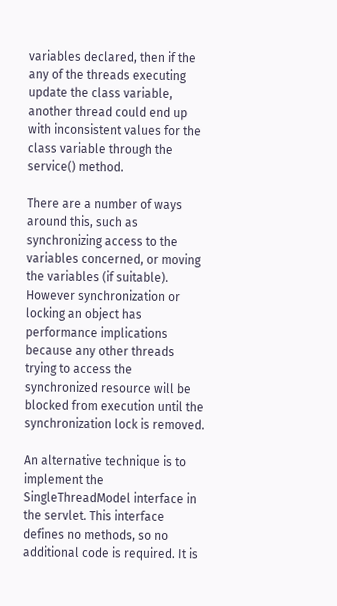variables declared, then if the any of the threads executing update the class variable, another thread could end up with inconsistent values for the class variable through the service() method.

There are a number of ways around this, such as synchronizing access to the variables concerned, or moving the variables (if suitable). However synchronization or locking an object has performance implications because any other threads trying to access the synchronized resource will be blocked from execution until the synchronization lock is removed.

An alternative technique is to implement the SingleThreadModel interface in the servlet. This interface defines no methods, so no additional code is required. It is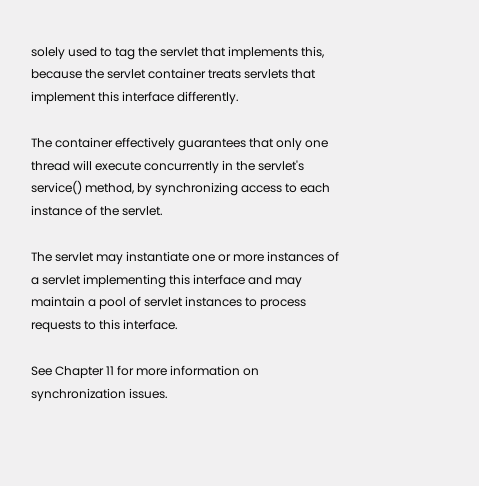solely used to tag the servlet that implements this, because the servlet container treats servlets that implement this interface differently.

The container effectively guarantees that only one thread will execute concurrently in the servlet's service() method, by synchronizing access to each instance of the servlet.

The servlet may instantiate one or more instances of a servlet implementing this interface and may maintain a pool of servlet instances to process requests to this interface.

See Chapter 11 for more information on synchronization issues.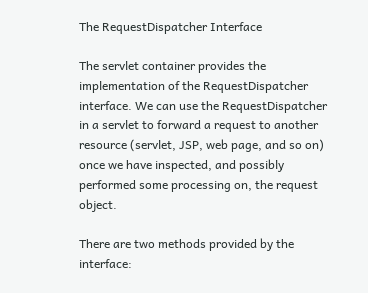The RequestDispatcher Interface

The servlet container provides the implementation of the RequestDispatcher interface. We can use the RequestDispatcher in a servlet to forward a request to another resource (servlet, JSP, web page, and so on) once we have inspected, and possibly performed some processing on, the request object.

There are two methods provided by the interface: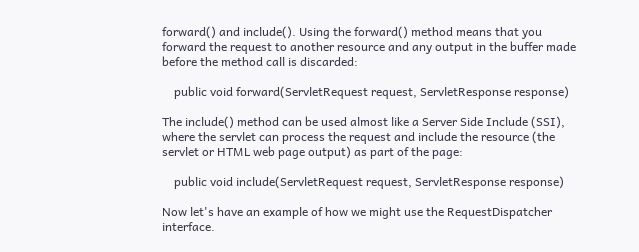forward() and include(). Using the forward() method means that you forward the request to another resource and any output in the buffer made before the method call is discarded:

    public void forward(ServletRequest request, ServletResponse response)

The include() method can be used almost like a Server Side Include (SSI), where the servlet can process the request and include the resource (the servlet or HTML web page output) as part of the page:

    public void include(ServletRequest request, ServletResponse response)

Now let's have an example of how we might use the RequestDispatcher interface.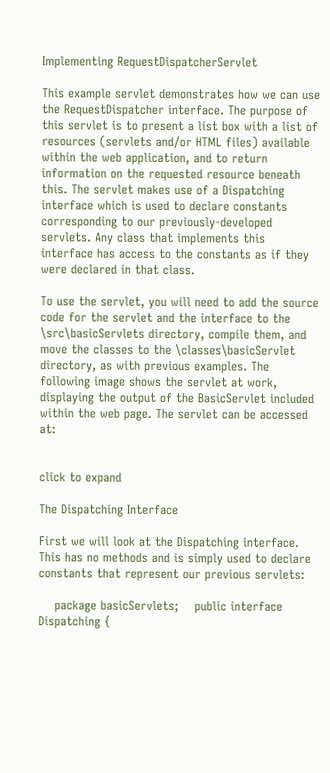Implementing RequestDispatcherServlet

This example servlet demonstrates how we can use the RequestDispatcher interface. The purpose of this servlet is to present a list box with a list of resources (servlets and/or HTML files) available within the web application, and to return information on the requested resource beneath this. The servlet makes use of a Dispatching interface which is used to declare constants corresponding to our previously-developed servlets. Any class that implements this interface has access to the constants as if they were declared in that class.

To use the servlet, you will need to add the source code for the servlet and the interface to the \src\basicServlets directory, compile them, and move the classes to the \classes\basicServlet directory, as with previous examples. The following image shows the servlet at work, displaying the output of the BasicServlet included within the web page. The servlet can be accessed at:


click to expand

The Dispatching Interface

First we will look at the Dispatching interface. This has no methods and is simply used to declare constants that represent our previous servlets:

    package basicServlets;    public interface Dispatching {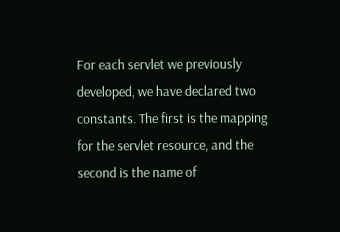For each servlet we previously developed, we have declared two constants. The first is the mapping for the servlet resource, and the second is the name of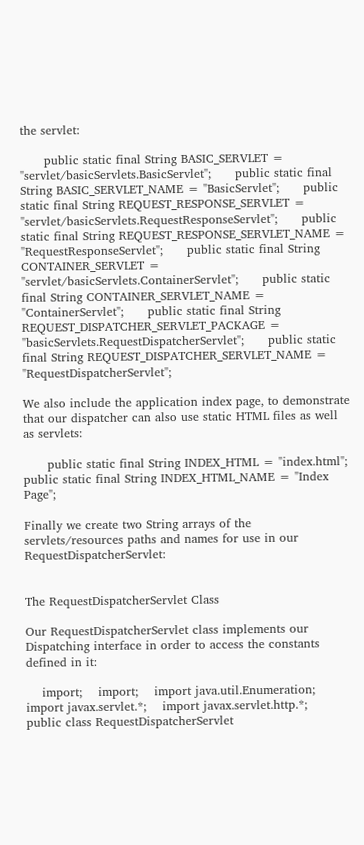the servlet:

      public static final String BASIC_SERVLET =            "servlet/basicServlets.BasicServlet";      public static final String BASIC_SERVLET_NAME = "BasicServlet";      public static final String REQUEST_RESPONSE_SERVLET =            "servlet/basicServlets.RequestResponseServlet";      public static final String REQUEST_RESPONSE_SERVLET_NAME =            "RequestResponseServlet";      public static final String CONTAINER_SERVLET =            "servlet/basicServlets.ContainerServlet";      public static final String CONTAINER_SERVLET_NAME =            "ContainerServlet";      public static final String REQUEST_DISPATCHER_SERVLET_PACKAGE =            "basicServlets.RequestDispatcherServlet";      public static final String REQUEST_DISPATCHER_SERVLET_NAME =            "RequestDispatcherServlet";

We also include the application index page, to demonstrate that our dispatcher can also use static HTML files as well as servlets:

      public static final String INDEX_HTML = "index.html";      public static final String INDEX_HTML_NAME = "Index Page";

Finally we create two String arrays of the servlets/resources paths and names for use in our RequestDispatcherServlet:


The RequestDispatcherServlet Class

Our RequestDispatcherServlet class implements our Dispatching interface in order to access the constants defined in it:

    import;    import;    import java.util.Enumeration;    import javax.servlet.*;    import javax.servlet.http.*;    public class RequestDispatcherServlet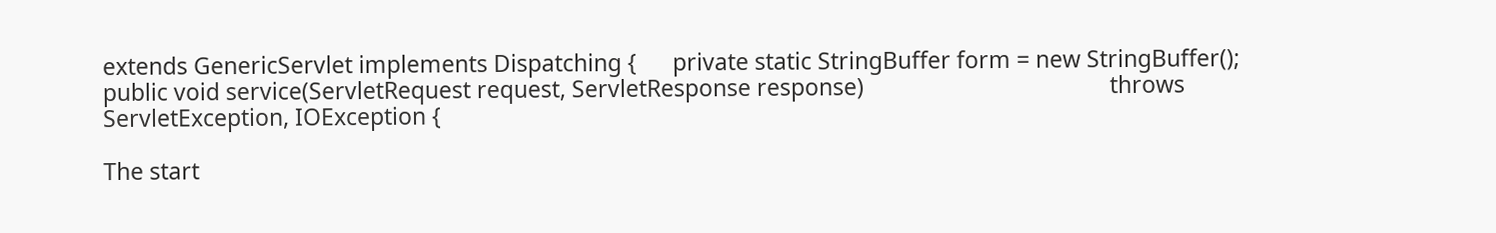extends GenericServlet implements Dispatching {      private static StringBuffer form = new StringBuffer();      public void service(ServletRequest request, ServletResponse response)                                         throws ServletException, IOException {

The start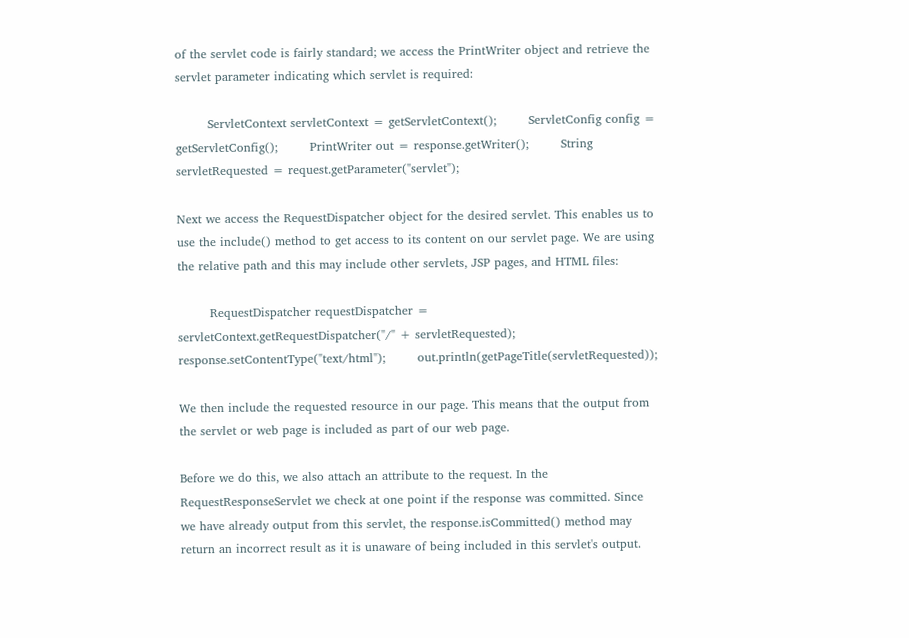of the servlet code is fairly standard; we access the PrintWriter object and retrieve the servlet parameter indicating which servlet is required:

        ServletContext servletContext = getServletContext();        ServletConfig config = getServletConfig();        PrintWriter out = response.getWriter();        String servletRequested = request.getParameter("servlet");

Next we access the RequestDispatcher object for the desired servlet. This enables us to use the include() method to get access to its content on our servlet page. We are using the relative path and this may include other servlets, JSP pages, and HTML files:

        RequestDispatcher requestDispatcher =          servletContext.getRequestDispatcher("/" + servletRequested);        response.setContentType("text/html");        out.println(getPageTitle(servletRequested));

We then include the requested resource in our page. This means that the output from the servlet or web page is included as part of our web page.

Before we do this, we also attach an attribute to the request. In the RequestResponseServlet we check at one point if the response was committed. Since we have already output from this servlet, the response.isCommitted() method may return an incorrect result as it is unaware of being included in this servlet's output.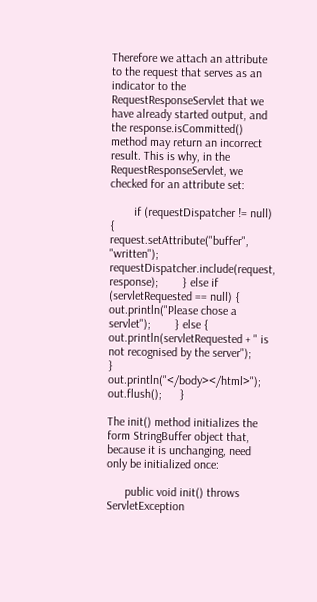Therefore we attach an attribute to the request that serves as an indicator to the RequestResponseServlet that we have already started output, and the response.isCommitted() method may return an incorrect result. This is why, in the RequestResponseServlet, we checked for an attribute set:

        if (requestDispatcher != null) {          request.setAttribute("buffer", "written");          requestDispatcher.include(request, response);        } else if (servletRequested == null) {          out.println("Please chose a servlet");        } else {          out.println(servletRequested + " is not recognised by the server");        }        out.println("</body></html>");        out.flush();      }

The init() method initializes the form StringBuffer object that, because it is unchanging, need only be initialized once:

      public void init() throws ServletException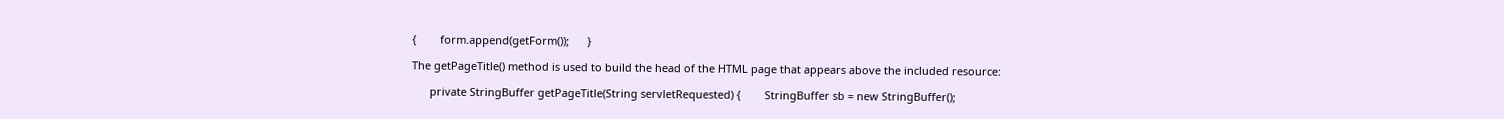{        form.append(getForm());      }

The getPageTitle() method is used to build the head of the HTML page that appears above the included resource:

      private StringBuffer getPageTitle(String servletRequested) {        StringBuffer sb = new StringBuffer();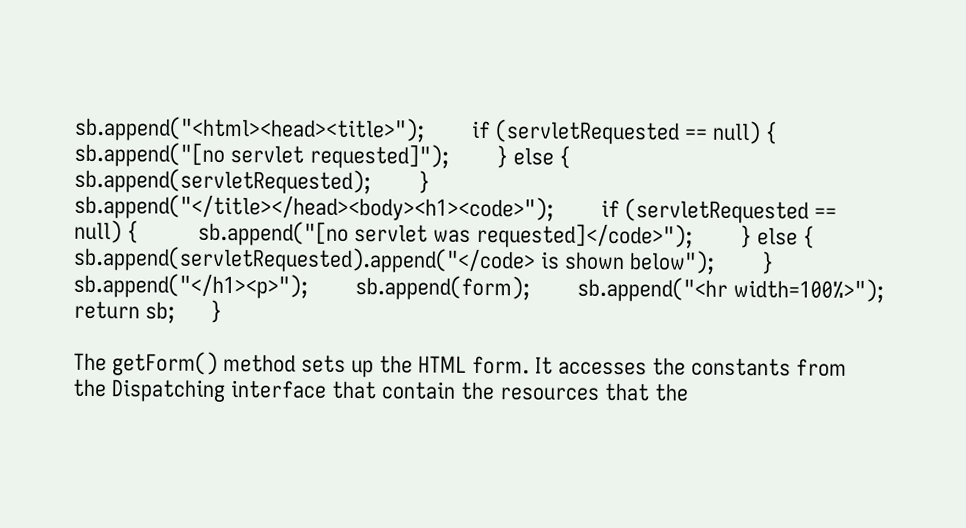sb.append("<html><head><title>");        if (servletRequested == null) {          sb.append("[no servlet requested]");        } else {          sb.append(servletRequested);        }        sb.append("</title></head><body><h1><code>");        if (servletRequested == null) {          sb.append("[no servlet was requested]</code>");        } else {            sb.append(servletRequested).append("</code> is shown below");        }        sb.append("</h1><p>");        sb.append(form);        sb.append("<hr width=100%>");        return sb;      }

The getForm() method sets up the HTML form. It accesses the constants from the Dispatching interface that contain the resources that the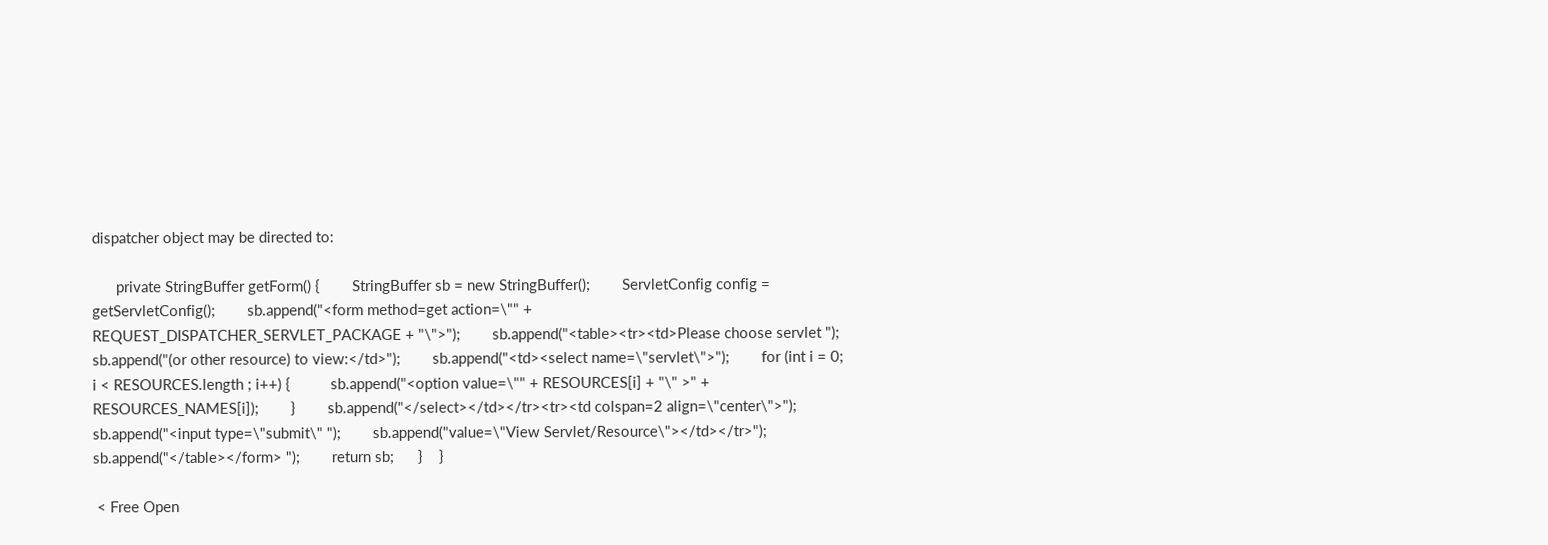dispatcher object may be directed to:

      private StringBuffer getForm() {        StringBuffer sb = new StringBuffer();        ServletConfig config = getServletConfig();        sb.append("<form method=get action=\"" +                   REQUEST_DISPATCHER_SERVLET_PACKAGE + "\">");        sb.append("<table><tr><td>Please choose servlet ");        sb.append("(or other resource) to view:</td>");        sb.append("<td><select name=\"servlet\">");        for (int i = 0; i < RESOURCES.length ; i++) {          sb.append("<option value=\"" + RESOURCES[i] + "\" >" +                    RESOURCES_NAMES[i]);        }        sb.append("</select></td></tr><tr><td colspan=2 align=\"center\">");        sb.append("<input type=\"submit\" ");        sb.append("value=\"View Servlet/Resource\"></td></tr>");        sb.append("</table></form> ");        return sb;      }    }

 < Free Open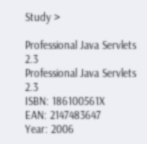Study >

Professional Java Servlets 2.3
Professional Java Servlets 2.3
ISBN: 186100561X
EAN: 2147483647
Year: 2006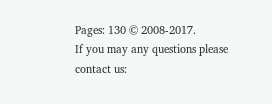Pages: 130 © 2008-2017.
If you may any questions please contact us: